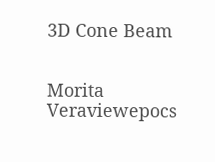3D Cone Beam


Morita Veraviewepocs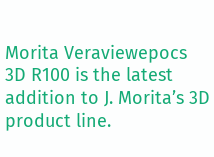Morita Veraviewepocs 3D R100 is the latest addition to J. Morita’s 3D product line.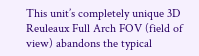This unit’s completely unique 3D Reuleaux Full Arch FOV (field of view) abandons the typical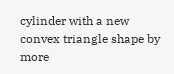cylinder with a new convex triangle shape by more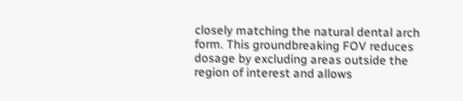closely matching the natural dental arch form. This groundbreaking FOV reduces dosage by excluding areas outside the region of interest and allows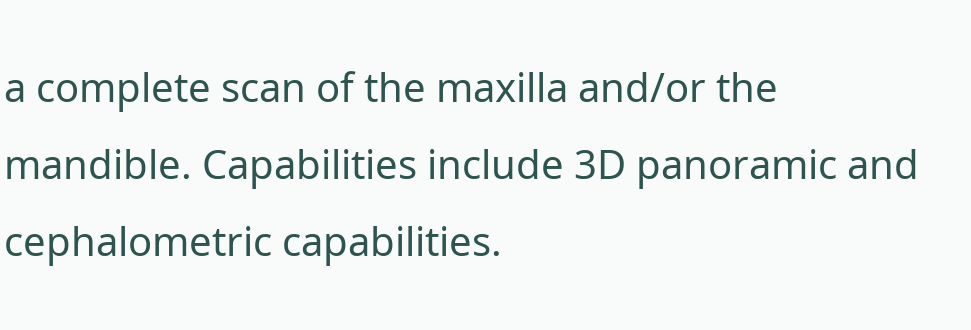a complete scan of the maxilla and/or the mandible. Capabilities include 3D panoramic and cephalometric capabilities.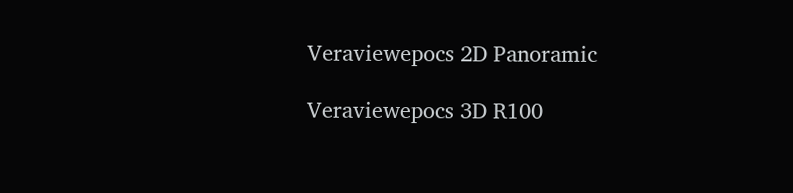Veraviewepocs 2D Panoramic

Veraviewepocs 3D R100